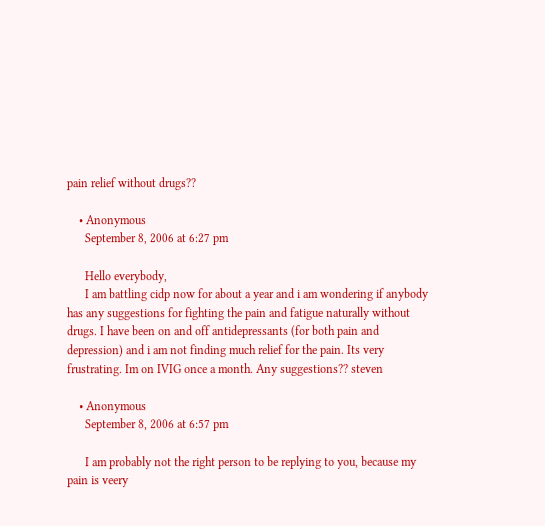pain relief without drugs??

    • Anonymous
      September 8, 2006 at 6:27 pm

      Hello everybody,
      I am battling cidp now for about a year and i am wondering if anybody has any suggestions for fighting the pain and fatigue naturally without drugs. I have been on and off antidepressants (for both pain and depression) and i am not finding much relief for the pain. Its very frustrating. Im on IVIG once a month. Any suggestions?? steven

    • Anonymous
      September 8, 2006 at 6:57 pm

      I am probably not the right person to be replying to you, because my pain is veery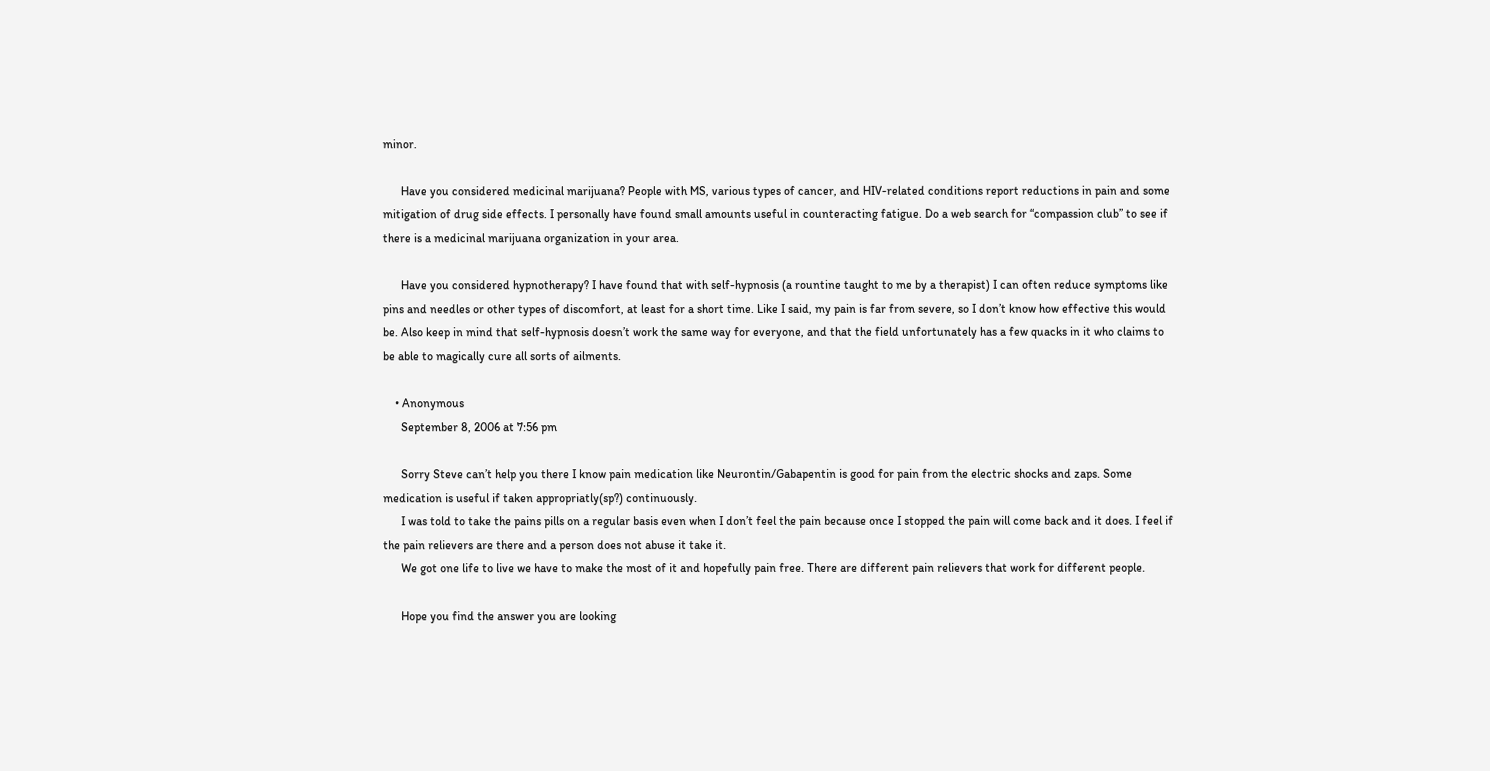minor.

      Have you considered medicinal marijuana? People with MS, various types of cancer, and HIV-related conditions report reductions in pain and some mitigation of drug side effects. I personally have found small amounts useful in counteracting fatigue. Do a web search for “compassion club” to see if there is a medicinal marijuana organization in your area.

      Have you considered hypnotherapy? I have found that with self-hypnosis (a rountine taught to me by a therapist) I can often reduce symptoms like pins and needles or other types of discomfort, at least for a short time. Like I said, my pain is far from severe, so I don’t know how effective this would be. Also keep in mind that self-hypnosis doesn’t work the same way for everyone, and that the field unfortunately has a few quacks in it who claims to be able to magically cure all sorts of ailments.

    • Anonymous
      September 8, 2006 at 7:56 pm

      Sorry Steve can’t help you there I know pain medication like Neurontin/Gabapentin is good for pain from the electric shocks and zaps. Some medication is useful if taken appropriatly(sp?) continuously.
      I was told to take the pains pills on a regular basis even when I don’t feel the pain because once I stopped the pain will come back and it does. I feel if the pain relievers are there and a person does not abuse it take it.
      We got one life to live we have to make the most of it and hopefully pain free. There are different pain relievers that work for different people.

      Hope you find the answer you are looking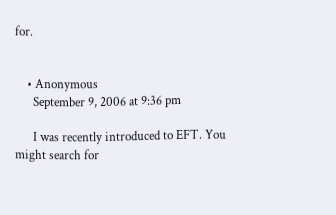for.


    • Anonymous
      September 9, 2006 at 9:36 pm

      I was recently introduced to EFT. You might search for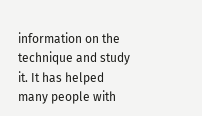information on the technique and study it. It has helped many people with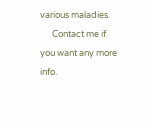various maladies.
      Contact me if you want any more info.